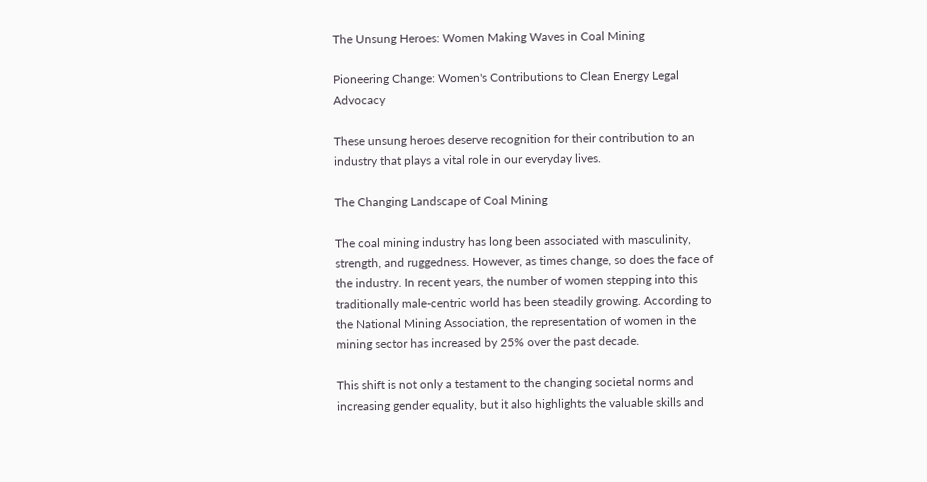The Unsung Heroes: Women Making Waves in Coal Mining

Pioneering Change: Women's Contributions to Clean Energy Legal Advocacy

These unsung heroes deserve recognition for their contribution to an industry that plays a vital role in our everyday lives.

The Changing Landscape of Coal Mining

The coal mining industry has long been associated with masculinity, strength, and ruggedness. However, as times change, so does the face of the industry. In recent years, the number of women stepping into this traditionally male-centric world has been steadily growing. According to the National Mining Association, the representation of women in the mining sector has increased by 25% over the past decade.

This shift is not only a testament to the changing societal norms and increasing gender equality, but it also highlights the valuable skills and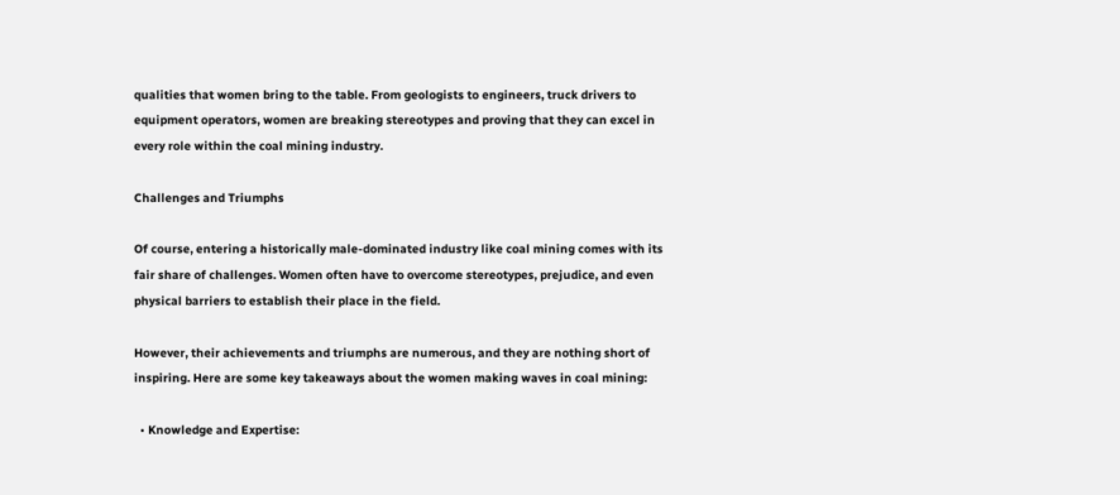qualities that women bring to the table. From geologists to engineers, truck drivers to equipment operators, women are breaking stereotypes and proving that they can excel in every role within the coal mining industry.

Challenges and Triumphs

Of course, entering a historically male-dominated industry like coal mining comes with its fair share of challenges. Women often have to overcome stereotypes, prejudice, and even physical barriers to establish their place in the field.

However, their achievements and triumphs are numerous, and they are nothing short of inspiring. Here are some key takeaways about the women making waves in coal mining:

  • Knowledge and Expertise: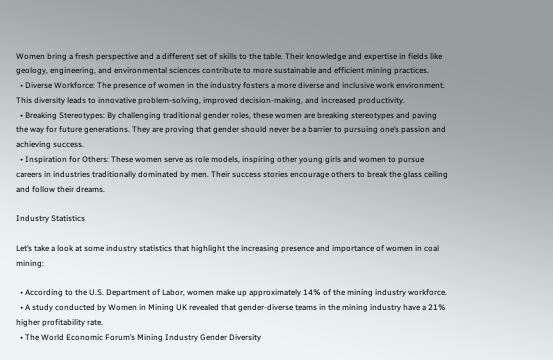Women bring a fresh perspective and a different set of skills to the table. Their knowledge and expertise in fields like geology, engineering, and environmental sciences contribute to more sustainable and efficient mining practices.
  • Diverse Workforce: The presence of women in the industry fosters a more diverse and inclusive work environment. This diversity leads to innovative problem-solving, improved decision-making, and increased productivity.
  • Breaking Stereotypes: By challenging traditional gender roles, these women are breaking stereotypes and paving the way for future generations. They are proving that gender should never be a barrier to pursuing one’s passion and achieving success.
  • Inspiration for Others: These women serve as role models, inspiring other young girls and women to pursue careers in industries traditionally dominated by men. Their success stories encourage others to break the glass ceiling and follow their dreams.

Industry Statistics

Let’s take a look at some industry statistics that highlight the increasing presence and importance of women in coal mining:

  • According to the U.S. Department of Labor, women make up approximately 14% of the mining industry workforce.
  • A study conducted by Women in Mining UK revealed that gender-diverse teams in the mining industry have a 21% higher profitability rate.
  • The World Economic Forum’s Mining Industry Gender Diversity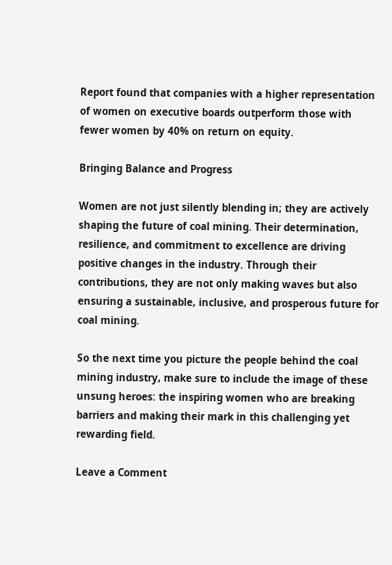Report found that companies with a higher representation of women on executive boards outperform those with fewer women by 40% on return on equity.

Bringing Balance and Progress

Women are not just silently blending in; they are actively shaping the future of coal mining. Their determination, resilience, and commitment to excellence are driving positive changes in the industry. Through their contributions, they are not only making waves but also ensuring a sustainable, inclusive, and prosperous future for coal mining.

So the next time you picture the people behind the coal mining industry, make sure to include the image of these unsung heroes: the inspiring women who are breaking barriers and making their mark in this challenging yet rewarding field.

Leave a Comment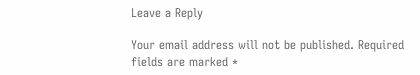Leave a Reply

Your email address will not be published. Required fields are marked *